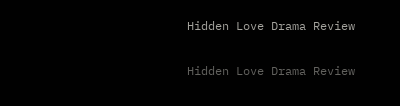Hidden Love Drama Review

Hidden Love Drama Review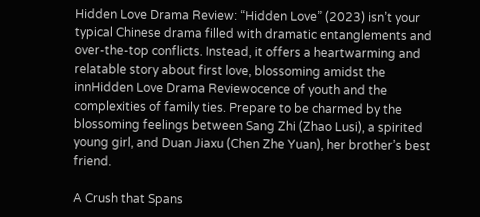Hidden Love Drama Review: “Hidden Love” (2023) isn’t your typical Chinese drama filled with dramatic entanglements and over-the-top conflicts. Instead, it offers a heartwarming and relatable story about first love, blossoming amidst the innHidden Love Drama Reviewocence of youth and the complexities of family ties. Prepare to be charmed by the blossoming feelings between Sang Zhi (Zhao Lusi), a spirited young girl, and Duan Jiaxu (Chen Zhe Yuan), her brother’s best friend.

A Crush that Spans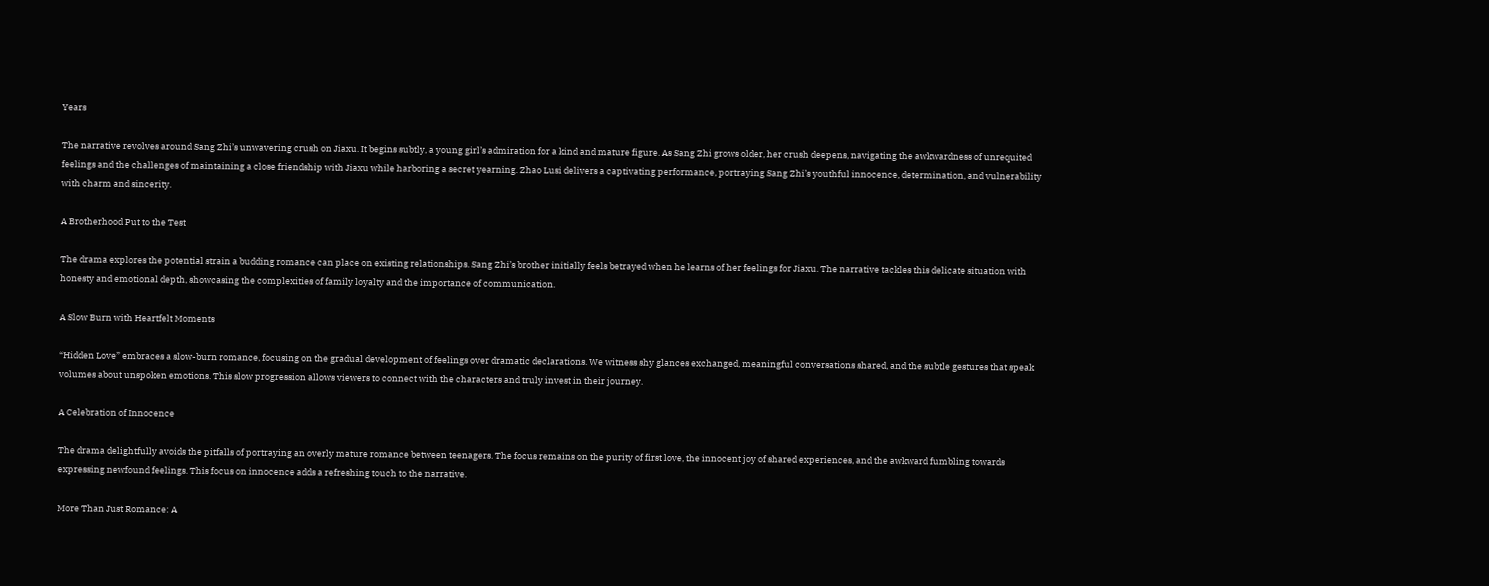Years

The narrative revolves around Sang Zhi’s unwavering crush on Jiaxu. It begins subtly, a young girl’s admiration for a kind and mature figure. As Sang Zhi grows older, her crush deepens, navigating the awkwardness of unrequited feelings and the challenges of maintaining a close friendship with Jiaxu while harboring a secret yearning. Zhao Lusi delivers a captivating performance, portraying Sang Zhi’s youthful innocence, determination, and vulnerability with charm and sincerity.

A Brotherhood Put to the Test

The drama explores the potential strain a budding romance can place on existing relationships. Sang Zhi’s brother initially feels betrayed when he learns of her feelings for Jiaxu. The narrative tackles this delicate situation with honesty and emotional depth, showcasing the complexities of family loyalty and the importance of communication.

A Slow Burn with Heartfelt Moments

“Hidden Love” embraces a slow-burn romance, focusing on the gradual development of feelings over dramatic declarations. We witness shy glances exchanged, meaningful conversations shared, and the subtle gestures that speak volumes about unspoken emotions. This slow progression allows viewers to connect with the characters and truly invest in their journey.

A Celebration of Innocence

The drama delightfully avoids the pitfalls of portraying an overly mature romance between teenagers. The focus remains on the purity of first love, the innocent joy of shared experiences, and the awkward fumbling towards expressing newfound feelings. This focus on innocence adds a refreshing touch to the narrative.

More Than Just Romance: A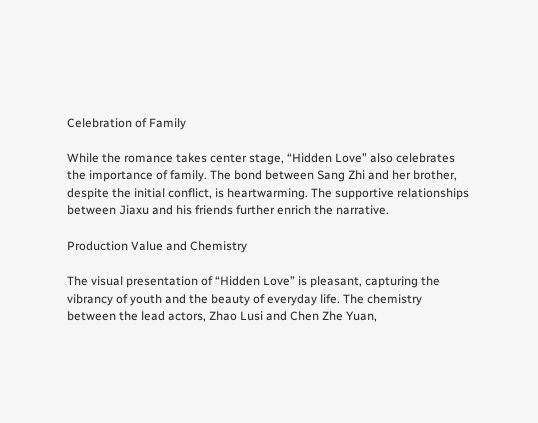Celebration of Family

While the romance takes center stage, “Hidden Love” also celebrates the importance of family. The bond between Sang Zhi and her brother, despite the initial conflict, is heartwarming. The supportive relationships between Jiaxu and his friends further enrich the narrative.

Production Value and Chemistry

The visual presentation of “Hidden Love” is pleasant, capturing the vibrancy of youth and the beauty of everyday life. The chemistry between the lead actors, Zhao Lusi and Chen Zhe Yuan,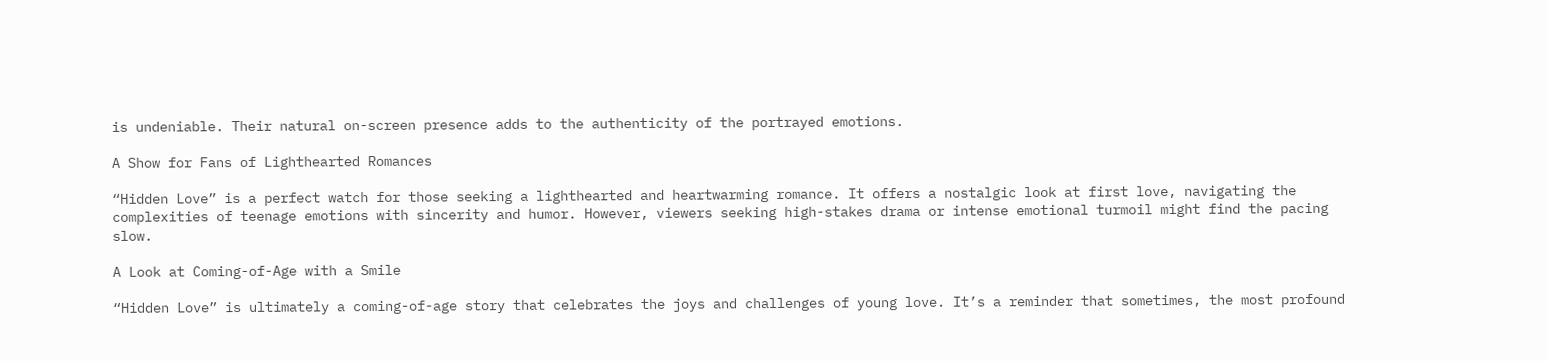is undeniable. Their natural on-screen presence adds to the authenticity of the portrayed emotions.

A Show for Fans of Lighthearted Romances

“Hidden Love” is a perfect watch for those seeking a lighthearted and heartwarming romance. It offers a nostalgic look at first love, navigating the complexities of teenage emotions with sincerity and humor. However, viewers seeking high-stakes drama or intense emotional turmoil might find the pacing slow.

A Look at Coming-of-Age with a Smile

“Hidden Love” is ultimately a coming-of-age story that celebrates the joys and challenges of young love. It’s a reminder that sometimes, the most profound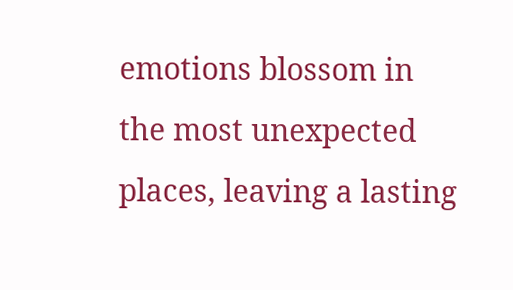emotions blossom in the most unexpected places, leaving a lasting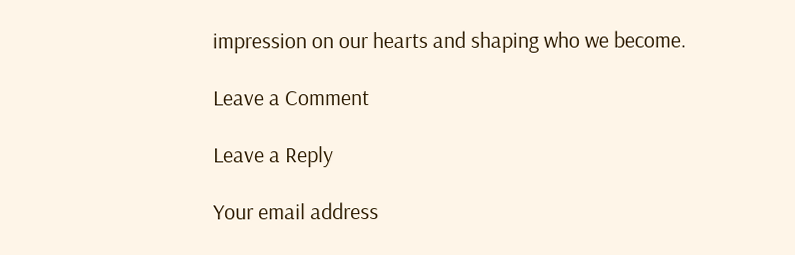impression on our hearts and shaping who we become.

Leave a Comment

Leave a Reply

Your email address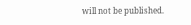will not be published.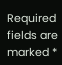Required fields are marked *